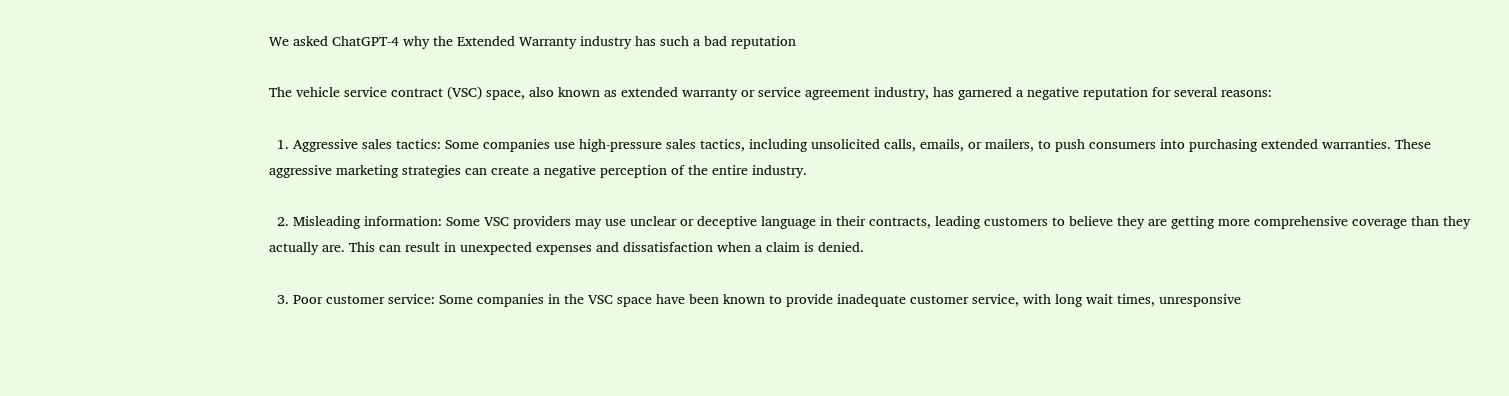We asked ChatGPT-4 why the Extended Warranty industry has such a bad reputation

The vehicle service contract (VSC) space, also known as extended warranty or service agreement industry, has garnered a negative reputation for several reasons:

  1. Aggressive sales tactics: Some companies use high-pressure sales tactics, including unsolicited calls, emails, or mailers, to push consumers into purchasing extended warranties. These aggressive marketing strategies can create a negative perception of the entire industry.

  2. Misleading information: Some VSC providers may use unclear or deceptive language in their contracts, leading customers to believe they are getting more comprehensive coverage than they actually are. This can result in unexpected expenses and dissatisfaction when a claim is denied.

  3. Poor customer service: Some companies in the VSC space have been known to provide inadequate customer service, with long wait times, unresponsive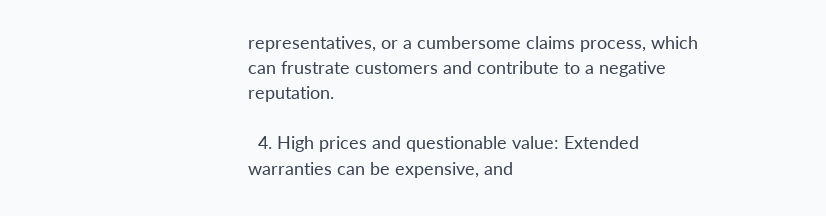representatives, or a cumbersome claims process, which can frustrate customers and contribute to a negative reputation.

  4. High prices and questionable value: Extended warranties can be expensive, and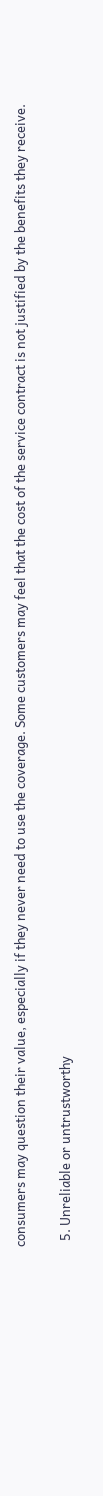consumers may question their value, especially if they never need to use the coverage. Some customers may feel that the cost of the service contract is not justified by the benefits they receive.

  5. Unreliable or untrustworthy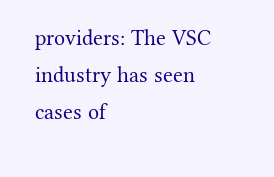providers: The VSC industry has seen cases of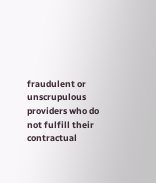fraudulent or unscrupulous providers who do not fulfill their contractual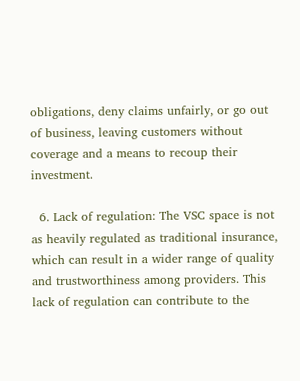obligations, deny claims unfairly, or go out of business, leaving customers without coverage and a means to recoup their investment.

  6. Lack of regulation: The VSC space is not as heavily regulated as traditional insurance, which can result in a wider range of quality and trustworthiness among providers. This lack of regulation can contribute to the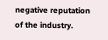negative reputation of the industry.